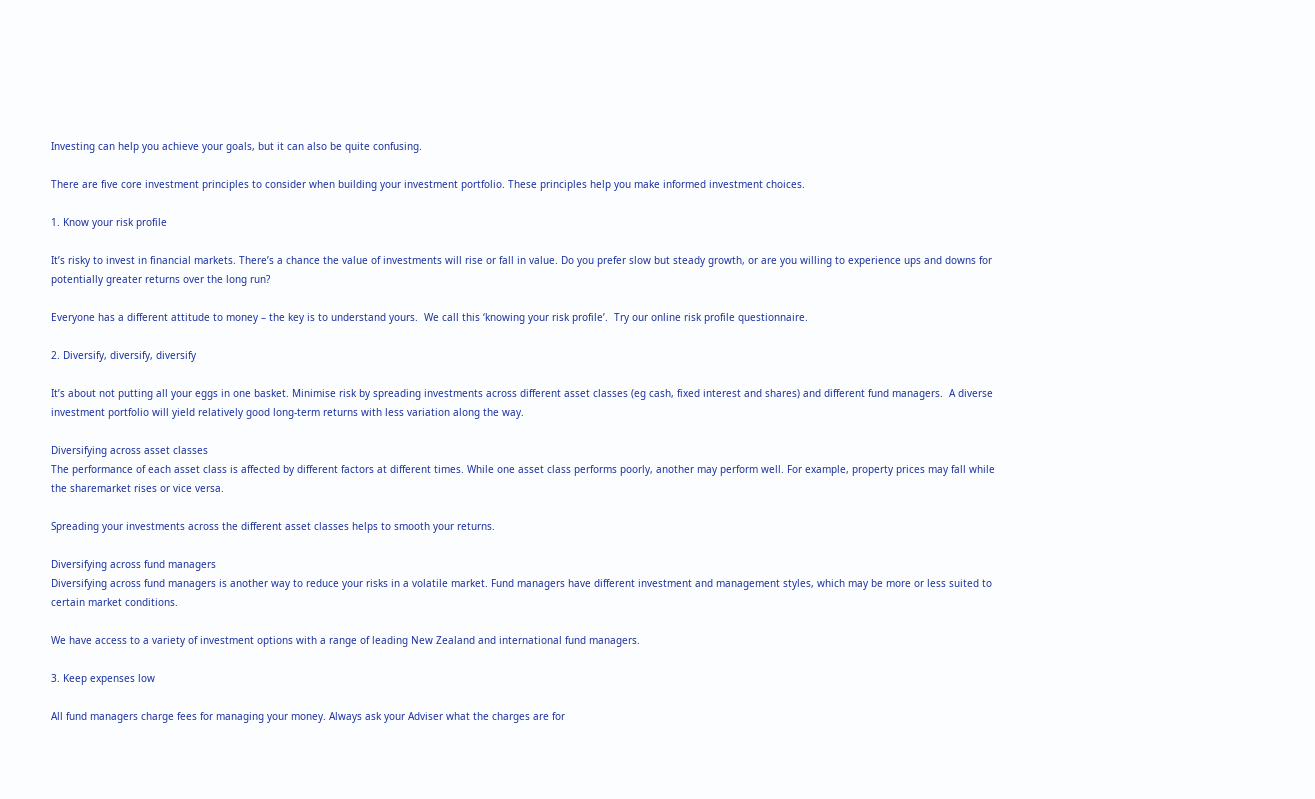Investing can help you achieve your goals, but it can also be quite confusing.

There are five core investment principles to consider when building your investment portfolio. These principles help you make informed investment choices.

1. Know your risk profile

It’s risky to invest in financial markets. There’s a chance the value of investments will rise or fall in value. Do you prefer slow but steady growth, or are you willing to experience ups and downs for potentially greater returns over the long run?

Everyone has a different attitude to money – the key is to understand yours.  We call this ‘knowing your risk profile’.  Try our online risk profile questionnaire.

2. Diversify, diversify, diversify

It’s about not putting all your eggs in one basket. Minimise risk by spreading investments across different asset classes (eg cash, fixed interest and shares) and different fund managers.  A diverse investment portfolio will yield relatively good long-term returns with less variation along the way.

Diversifying across asset classes
The performance of each asset class is affected by different factors at different times. While one asset class performs poorly, another may perform well. For example, property prices may fall while the sharemarket rises or vice versa.

Spreading your investments across the different asset classes helps to smooth your returns.

Diversifying across fund managers
Diversifying across fund managers is another way to reduce your risks in a volatile market. Fund managers have different investment and management styles, which may be more or less suited to certain market conditions.

We have access to a variety of investment options with a range of leading New Zealand and international fund managers.

3. Keep expenses low

All fund managers charge fees for managing your money. Always ask your Adviser what the charges are for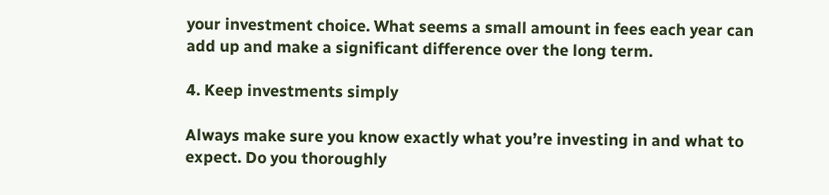your investment choice. What seems a small amount in fees each year can add up and make a significant difference over the long term.

4. Keep investments simply

Always make sure you know exactly what you’re investing in and what to expect. Do you thoroughly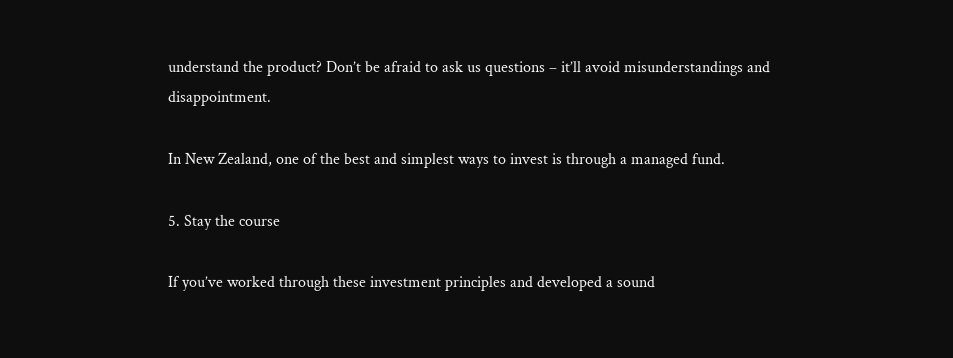understand the product? Don’t be afraid to ask us questions – it’ll avoid misunderstandings and disappointment.

In New Zealand, one of the best and simplest ways to invest is through a managed fund.

5. Stay the course

If you’ve worked through these investment principles and developed a sound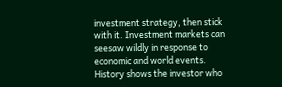investment strategy, then stick with it. Investment markets can seesaw wildly in response to economic and world events. History shows the investor who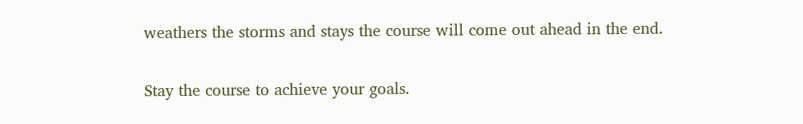weathers the storms and stays the course will come out ahead in the end.

Stay the course to achieve your goals.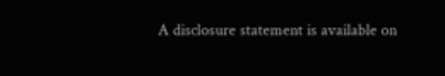A disclosure statement is available on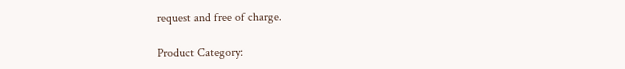request and free of charge.

Product Category: